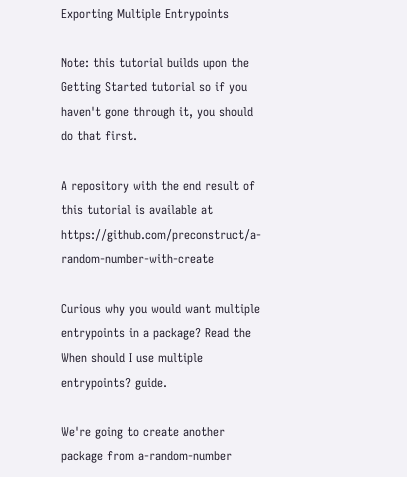Exporting Multiple Entrypoints

Note: this tutorial builds upon the Getting Started tutorial so if you haven't gone through it, you should do that first.

A repository with the end result of this tutorial is available at https://github.com/preconstruct/a-random-number-with-create

Curious why you would want multiple entrypoints in a package? Read the When should I use multiple entrypoints? guide.

We're going to create another package from a-random-number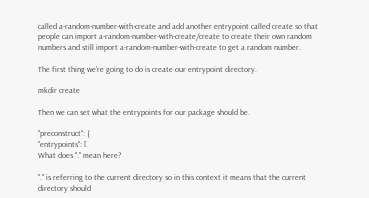called a-random-number-with-create and add another entrypoint called create so that people can import a-random-number-with-create/create to create their own random numbers and still import a-random-number-with-create to get a random number.

The first thing we're going to do is create our entrypoint directory.

mkdir create

Then we can set what the entrypoints for our package should be.

"preconstruct": {
"entrypoints": [
What does "." mean here?

"." is referring to the current directory so in this context it means that the current directory should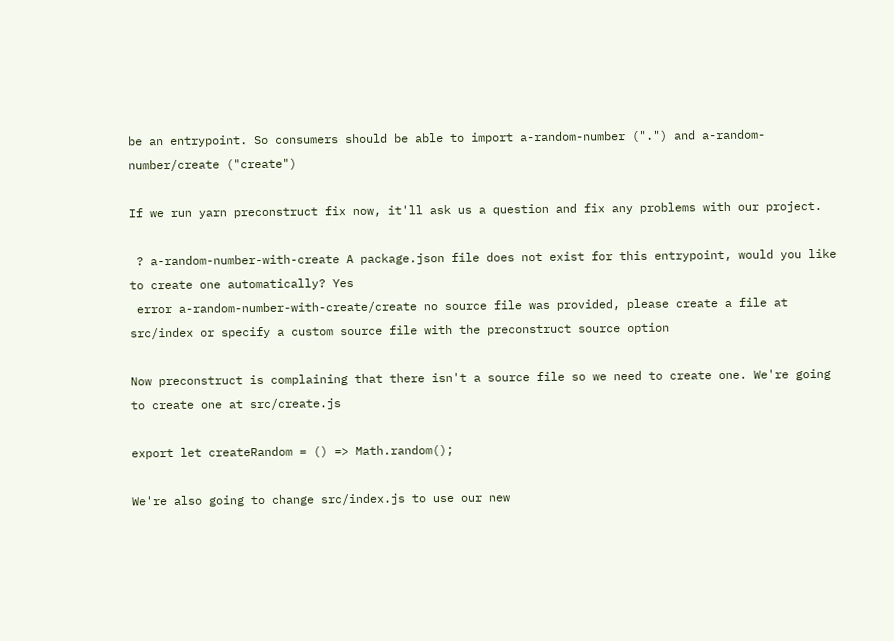be an entrypoint. So consumers should be able to import a-random-number (".") and a-random-number/create ("create")

If we run yarn preconstruct fix now, it'll ask us a question and fix any problems with our project.

 ? a-random-number-with-create A package.json file does not exist for this entrypoint, would you like to create one automatically? Yes
 error a-random-number-with-create/create no source file was provided, please create a file at src/index or specify a custom source file with the preconstruct source option

Now preconstruct is complaining that there isn't a source file so we need to create one. We're going to create one at src/create.js

export let createRandom = () => Math.random();

We're also going to change src/index.js to use our new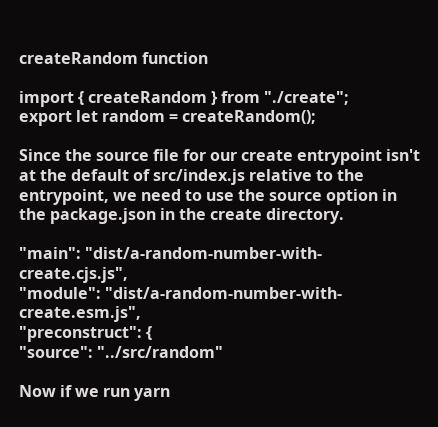createRandom function

import { createRandom } from "./create";
export let random = createRandom();

Since the source file for our create entrypoint isn't at the default of src/index.js relative to the entrypoint, we need to use the source option in the package.json in the create directory.

"main": "dist/a-random-number-with-create.cjs.js",
"module": "dist/a-random-number-with-create.esm.js",
"preconstruct": {
"source": "../src/random"

Now if we run yarn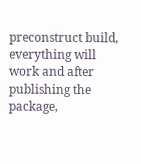preconstruct build, everything will work and after publishing the package,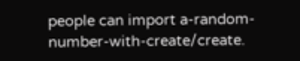people can import a-random-number-with-create/create.